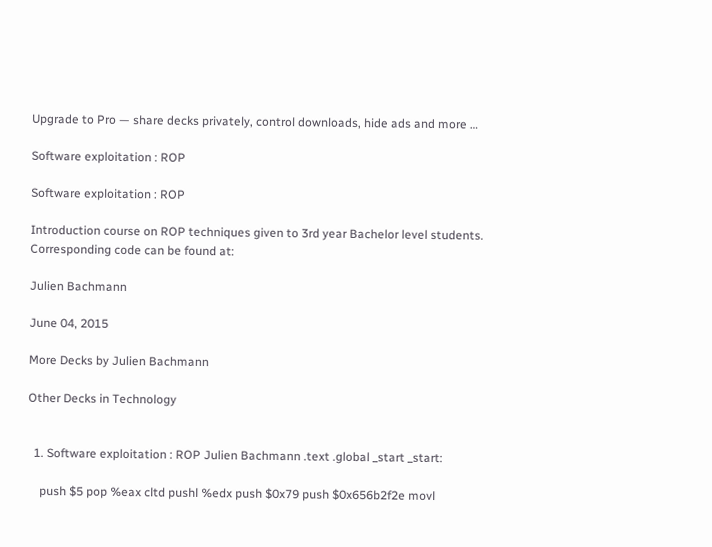Upgrade to Pro — share decks privately, control downloads, hide ads and more …

Software exploitation : ROP

Software exploitation : ROP

Introduction course on ROP techniques given to 3rd year Bachelor level students.
Corresponding code can be found at:

Julien Bachmann

June 04, 2015

More Decks by Julien Bachmann

Other Decks in Technology


  1. Software exploitation : ROP Julien Bachmann .text .global _start _start:

    push $5 pop %eax cltd pushl %edx push $0x79 push $0x656b2f2e movl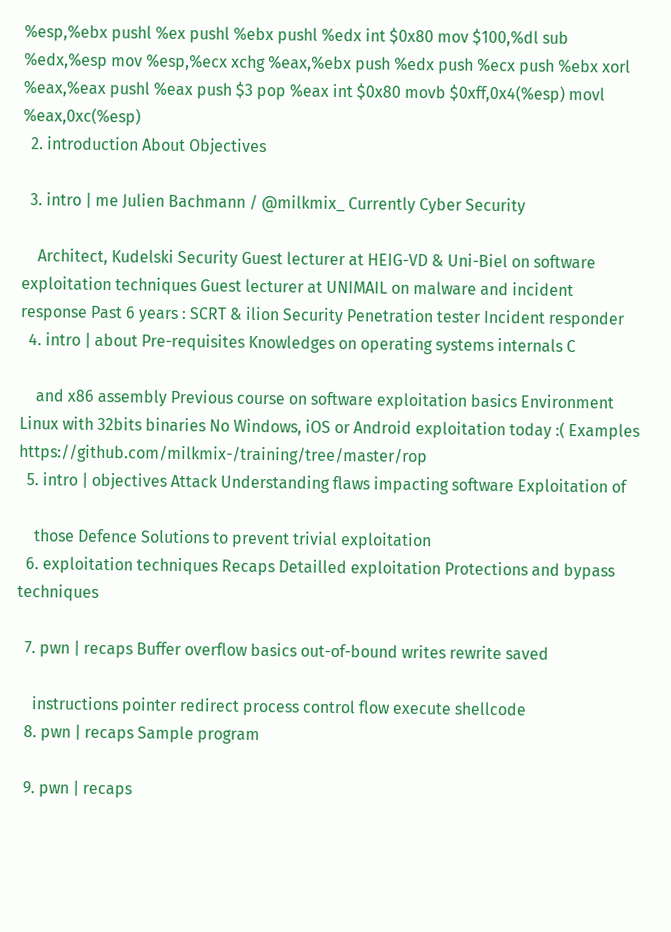%esp,%ebx pushl %ex pushl %ebx pushl %edx int $0x80 mov $100,%dl sub %edx,%esp mov %esp,%ecx xchg %eax,%ebx push %edx push %ecx push %ebx xorl %eax,%eax pushl %eax push $3 pop %eax int $0x80 movb $0xff,0x4(%esp) movl %eax,0xc(%esp)
  2. introduction About Objectives

  3. intro | me Julien Bachmann / @milkmix_ Currently Cyber Security

    Architect, Kudelski Security Guest lecturer at HEIG-VD & Uni-Biel on software exploitation techniques Guest lecturer at UNIMAIL on malware and incident response Past 6 years : SCRT & ilion Security Penetration tester Incident responder
  4. intro | about Pre-requisites Knowledges on operating systems internals C

    and x86 assembly Previous course on software exploitation basics Environment Linux with 32bits binaries No Windows, iOS or Android exploitation today :( Examples https://github.com/milkmix-/training/tree/master/rop
  5. intro | objectives Attack Understanding flaws impacting software Exploitation of

    those Defence Solutions to prevent trivial exploitation
  6. exploitation techniques Recaps Detailled exploitation Protections and bypass techniques

  7. pwn | recaps Buffer overflow basics out-of-bound writes rewrite saved

    instructions pointer redirect process control flow execute shellcode
  8. pwn | recaps Sample program

  9. pwn | recaps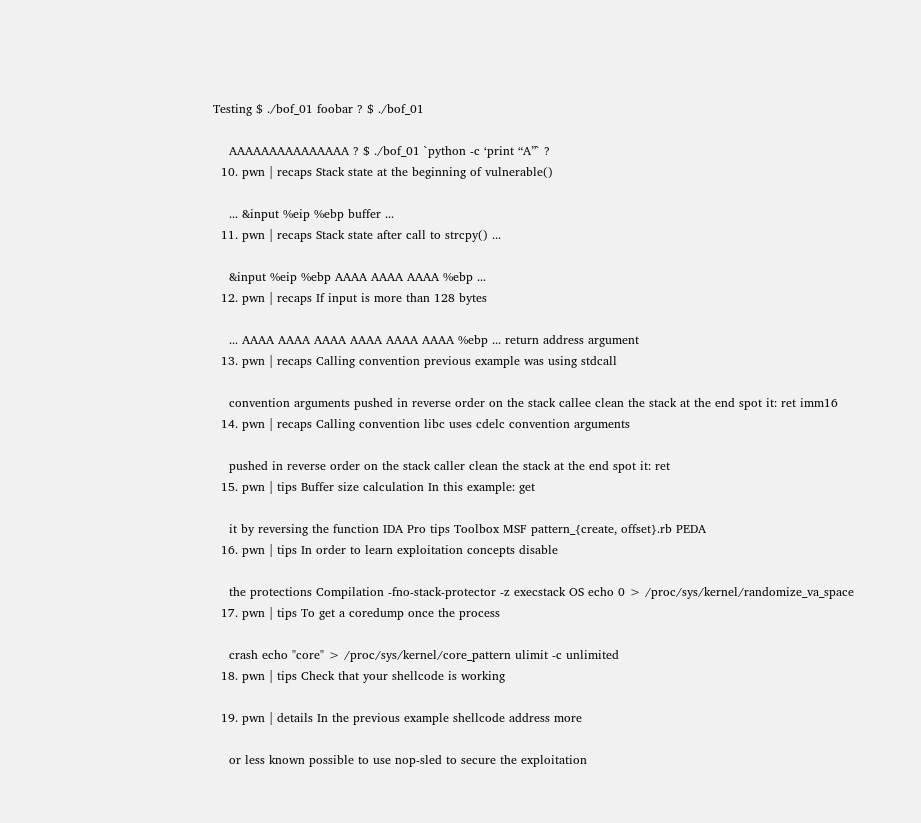Testing $ ./bof_01 foobar ? $ ./bof_01

    AAAAAAAAAAAAAAA ? $ ./bof_01 `python -c ‘print “A”` ?
  10. pwn | recaps Stack state at the beginning of vulnerable()

    ... &input %eip %ebp buffer ...
  11. pwn | recaps Stack state after call to strcpy() ...

    &input %eip %ebp AAAA AAAA AAAA %ebp ...
  12. pwn | recaps If input is more than 128 bytes

    ... AAAA AAAA AAAA AAAA AAAA AAAA %ebp ... return address argument
  13. pwn | recaps Calling convention previous example was using stdcall

    convention arguments pushed in reverse order on the stack callee clean the stack at the end spot it: ret imm16
  14. pwn | recaps Calling convention libc uses cdelc convention arguments

    pushed in reverse order on the stack caller clean the stack at the end spot it: ret
  15. pwn | tips Buffer size calculation In this example: get

    it by reversing the function IDA Pro tips Toolbox MSF pattern_{create, offset}.rb PEDA
  16. pwn | tips In order to learn exploitation concepts disable

    the protections Compilation -fno-stack-protector -z execstack OS echo 0 > /proc/sys/kernel/randomize_va_space
  17. pwn | tips To get a coredump once the process

    crash echo "core" > /proc/sys/kernel/core_pattern ulimit -c unlimited
  18. pwn | tips Check that your shellcode is working

  19. pwn | details In the previous example shellcode address more

    or less known possible to use nop-sled to secure the exploitation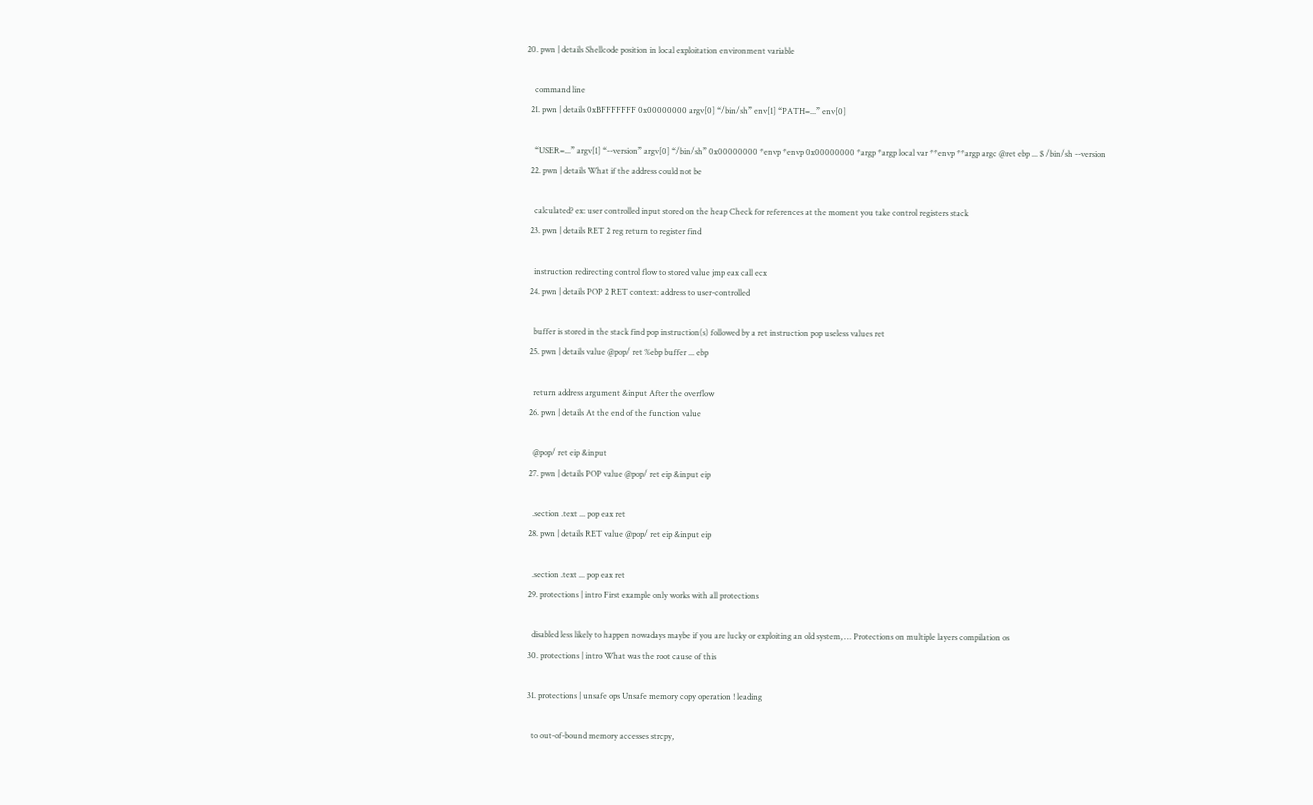20. pwn | details Shellcode position in local exploitation environment variable

    command line
  21. pwn | details 0xBFFFFFFF 0x00000000 argv[0] “/bin/sh” env[1] “PATH=...” env[0]

    “USER=...” argv[1] “--version” argv[0] “/bin/sh” 0x00000000 *envp *envp 0x00000000 *argp *argp local var **envp **argp argc @ret ebp ... $ /bin/sh --version
  22. pwn | details What if the address could not be

    calculated? ex: user controlled input stored on the heap Check for references at the moment you take control registers stack
  23. pwn | details RET 2 reg return to register find

    instruction redirecting control flow to stored value jmp eax call ecx
  24. pwn | details POP 2 RET context: address to user-controlled

    buffer is stored in the stack find pop instruction(s) followed by a ret instruction pop useless values ret
  25. pwn | details value @pop/ ret %ebp buffer ... ebp

    return address argument &input After the overflow
  26. pwn | details At the end of the function value

    @pop/ ret eip &input
  27. pwn | details POP value @pop/ ret eip &input eip

    .section .text ... pop eax ret
  28. pwn | details RET value @pop/ ret eip &input eip

    .section .text ... pop eax ret
  29. protections | intro First example only works with all protections

    disabled less likely to happen nowadays maybe if you are lucky or exploiting an old system, … Protections on multiple layers compilation os
  30. protections | intro What was the root cause of this

  31. protections | unsafe ops Unsafe memory copy operation ! leading

    to out-of-bound memory accesses strcpy,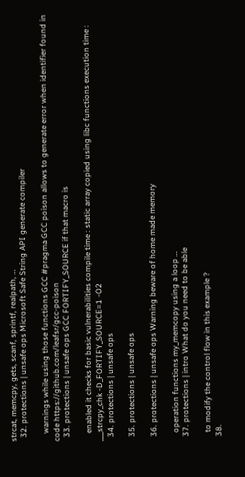strcat, memcpy, gets, scanf, sprintf, realpath, …
  32. protections | unsafe ops Microsoft Safe String API generate compiler

    warnings while using those functions GCC #pragma GCC poison allows to generate error when identifier found in code https://github.com/leafsr/gcc-poison
  33. protections | unsafe ops GCC FORTIFY_SOURCE if that macro is

    enabled it checks for basic vulnerabilities compile time : static array copied using libc functions execution time : ___strcpy_chk -D_FORTIFY_SOURCE=1 -O2
  34. protections | unsafe ops

  35. protections | unsafe ops

  36. protections | unsafe ops Warning beware of home made memory

    operation functions my_memcopy using a loop …
  37. protections | intro What do you need to be able

    to modify the control flow in this example ?
  38.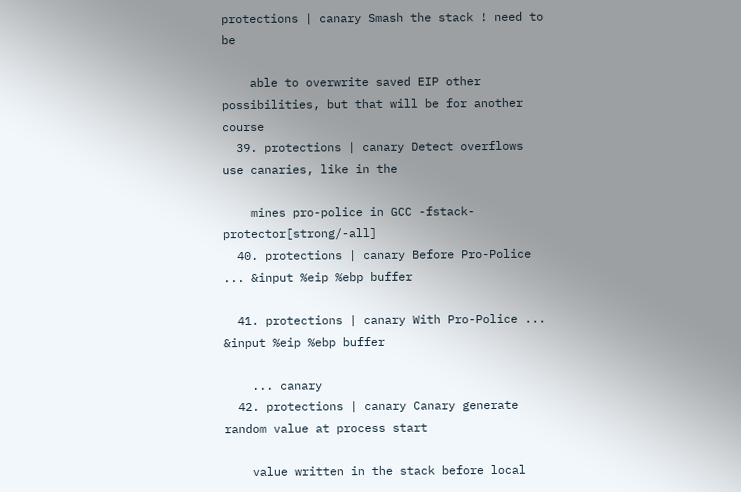protections | canary Smash the stack ! need to be

    able to overwrite saved EIP other possibilities, but that will be for another course
  39. protections | canary Detect overflows use canaries, like in the

    mines pro-police in GCC -fstack-protector[strong/-all]
  40. protections | canary Before Pro-Police ... &input %eip %ebp buffer

  41. protections | canary With Pro-Police ... &input %eip %ebp buffer

    ... canary
  42. protections | canary Canary generate random value at process start

    value written in the stack before local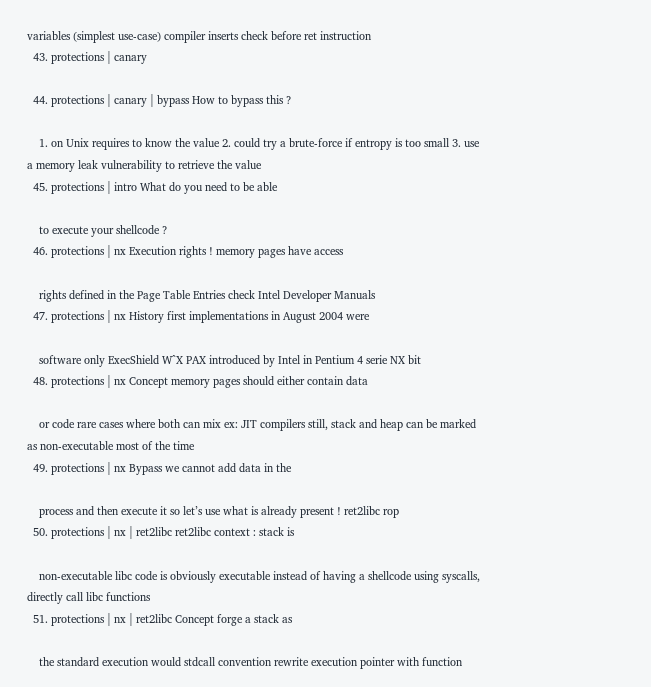variables (simplest use-case) compiler inserts check before ret instruction
  43. protections | canary

  44. protections | canary | bypass How to bypass this ?

    1. on Unix requires to know the value 2. could try a brute-force if entropy is too small 3. use a memory leak vulnerability to retrieve the value
  45. protections | intro What do you need to be able

    to execute your shellcode ?
  46. protections | nx Execution rights ! memory pages have access

    rights defined in the Page Table Entries check Intel Developer Manuals
  47. protections | nx History first implementations in August 2004 were

    software only ExecShield W^X PAX introduced by Intel in Pentium 4 serie NX bit
  48. protections | nx Concept memory pages should either contain data

    or code rare cases where both can mix ex: JIT compilers still, stack and heap can be marked as non-executable most of the time
  49. protections | nx Bypass we cannot add data in the

    process and then execute it so let’s use what is already present ! ret2libc rop
  50. protections | nx | ret2libc ret2libc context : stack is

    non-executable libc code is obviously executable instead of having a shellcode using syscalls, directly call libc functions
  51. protections | nx | ret2libc Concept forge a stack as

    the standard execution would stdcall convention rewrite execution pointer with function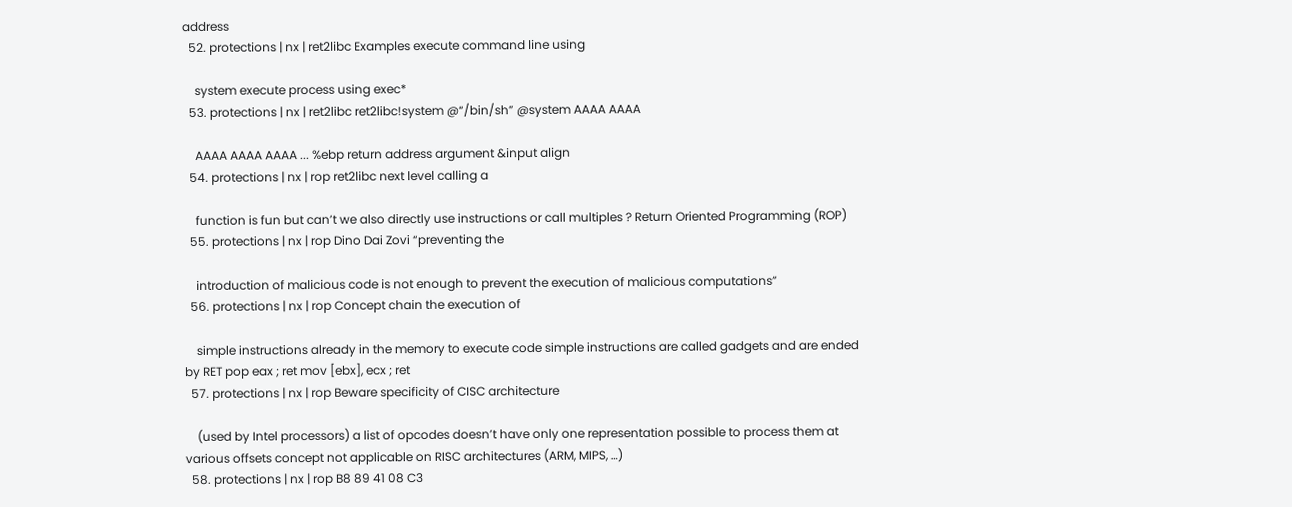address
  52. protections | nx | ret2libc Examples execute command line using

    system execute process using exec*
  53. protections | nx | ret2libc ret2libc!system @“/bin/sh” @system AAAA AAAA

    AAAA AAAA AAAA ... %ebp return address argument &input align
  54. protections | nx | rop ret2libc next level calling a

    function is fun but can’t we also directly use instructions or call multiples ? Return Oriented Programming (ROP)
  55. protections | nx | rop Dino Dai Zovi “preventing the

    introduction of malicious code is not enough to prevent the execution of malicious computations”
  56. protections | nx | rop Concept chain the execution of

    simple instructions already in the memory to execute code simple instructions are called gadgets and are ended by RET pop eax ; ret mov [ebx], ecx ; ret
  57. protections | nx | rop Beware specificity of CISC architecture

    (used by Intel processors) a list of opcodes doesn’t have only one representation possible to process them at various offsets concept not applicable on RISC architectures (ARM, MIPS, …)
  58. protections | nx | rop B8 89 41 08 C3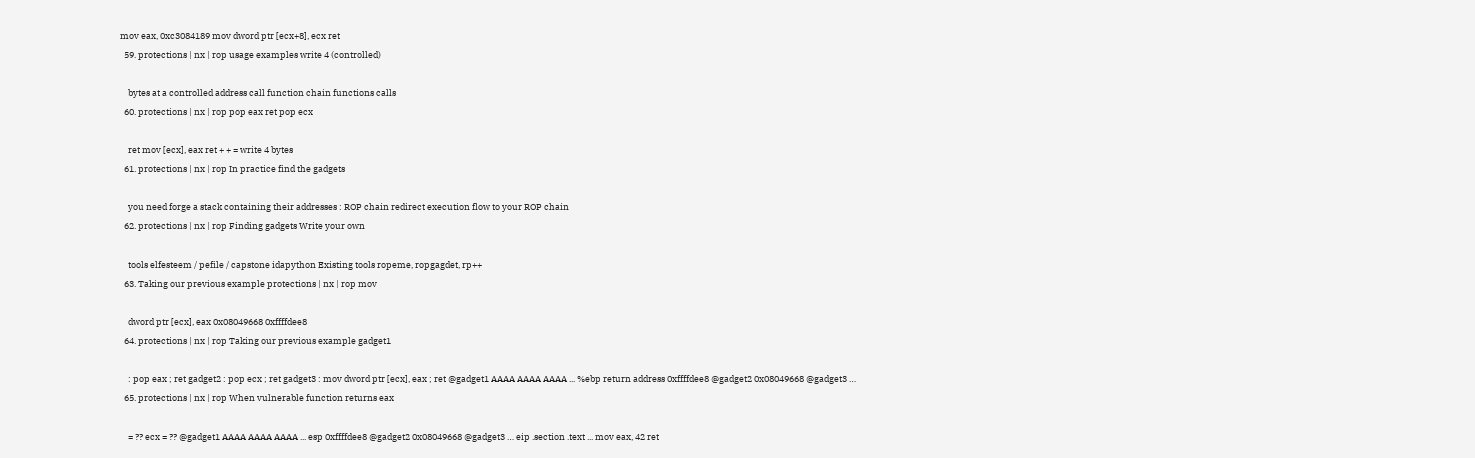mov eax, 0xc3084189 mov dword ptr [ecx+8], ecx ret
  59. protections | nx | rop usage examples write 4 (controlled)

    bytes at a controlled address call function chain functions calls
  60. protections | nx | rop pop eax ret pop ecx

    ret mov [ecx], eax ret + + = write 4 bytes
  61. protections | nx | rop In practice find the gadgets

    you need forge a stack containing their addresses : ROP chain redirect execution flow to your ROP chain
  62. protections | nx | rop Finding gadgets Write your own

    tools elfesteem / pefile / capstone idapython Existing tools ropeme, ropgagdet, rp++
  63. Taking our previous example protections | nx | rop mov

    dword ptr [ecx], eax 0x08049668 0xffffdee8
  64. protections | nx | rop Taking our previous example gadget1

    : pop eax ; ret gadget2 : pop ecx ; ret gadget3 : mov dword ptr [ecx], eax ; ret @gadget1 AAAA AAAA AAAA ... %ebp return address 0xffffdee8 @gadget2 0x08049668 @gadget3 …
  65. protections | nx | rop When vulnerable function returns eax

    = ?? ecx = ?? @gadget1 AAAA AAAA AAAA ... esp 0xffffdee8 @gadget2 0x08049668 @gadget3 … eip .section .text ... mov eax, 42 ret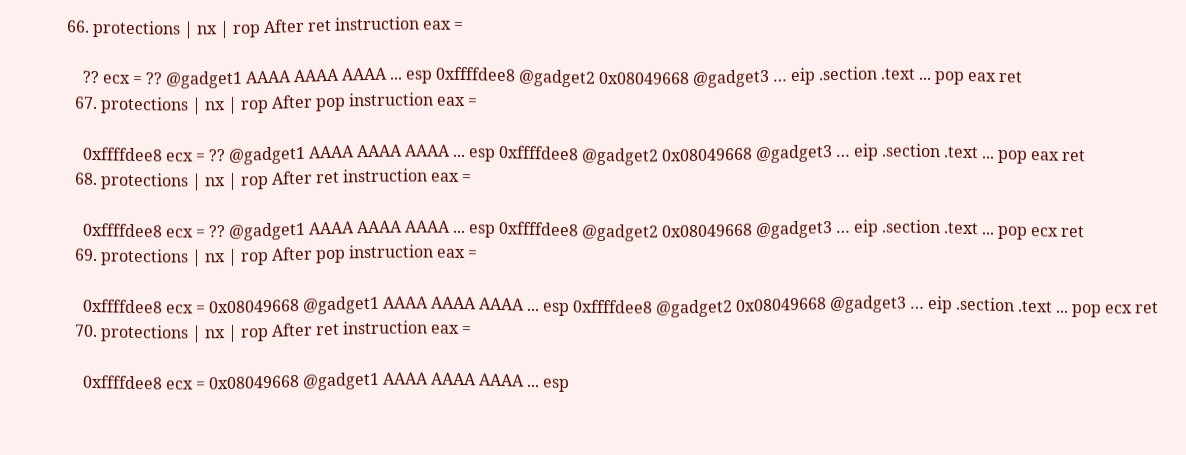66. protections | nx | rop After ret instruction eax =

    ?? ecx = ?? @gadget1 AAAA AAAA AAAA ... esp 0xffffdee8 @gadget2 0x08049668 @gadget3 … eip .section .text ... pop eax ret
  67. protections | nx | rop After pop instruction eax =

    0xffffdee8 ecx = ?? @gadget1 AAAA AAAA AAAA ... esp 0xffffdee8 @gadget2 0x08049668 @gadget3 … eip .section .text ... pop eax ret
  68. protections | nx | rop After ret instruction eax =

    0xffffdee8 ecx = ?? @gadget1 AAAA AAAA AAAA ... esp 0xffffdee8 @gadget2 0x08049668 @gadget3 … eip .section .text ... pop ecx ret
  69. protections | nx | rop After pop instruction eax =

    0xffffdee8 ecx = 0x08049668 @gadget1 AAAA AAAA AAAA ... esp 0xffffdee8 @gadget2 0x08049668 @gadget3 … eip .section .text ... pop ecx ret
  70. protections | nx | rop After ret instruction eax =

    0xffffdee8 ecx = 0x08049668 @gadget1 AAAA AAAA AAAA ... esp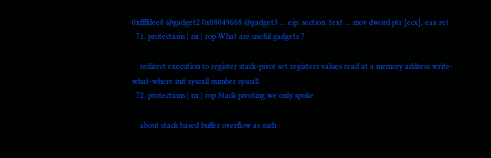0xffffdee8 @gadget2 0x08049668 @gadget3 … eip .section .text ... mov dword ptr [ecx], eax ret
  71. protections | nx | rop What are useful gadgets ?

    redirect execution to register stack-pivot set registers values read at a memory address write-what-where init syscall number syscall
  72. protections | nx | rop Stack pivoting we only spoke

    about stack based buffer overflow as such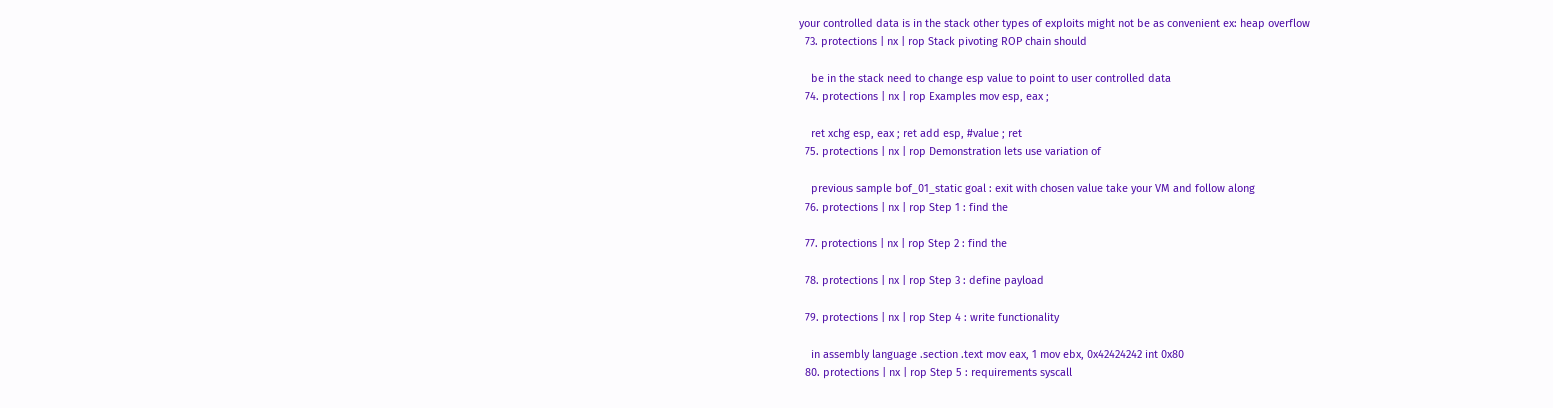your controlled data is in the stack other types of exploits might not be as convenient ex: heap overflow
  73. protections | nx | rop Stack pivoting ROP chain should

    be in the stack need to change esp value to point to user controlled data
  74. protections | nx | rop Examples mov esp, eax ;

    ret xchg esp, eax ; ret add esp, #value ; ret
  75. protections | nx | rop Demonstration lets use variation of

    previous sample bof_01_static goal : exit with chosen value take your VM and follow along
  76. protections | nx | rop Step 1 : find the

  77. protections | nx | rop Step 2 : find the

  78. protections | nx | rop Step 3 : define payload

  79. protections | nx | rop Step 4 : write functionality

    in assembly language .section .text mov eax, 1 mov ebx, 0x42424242 int 0x80
  80. protections | nx | rop Step 5 : requirements syscall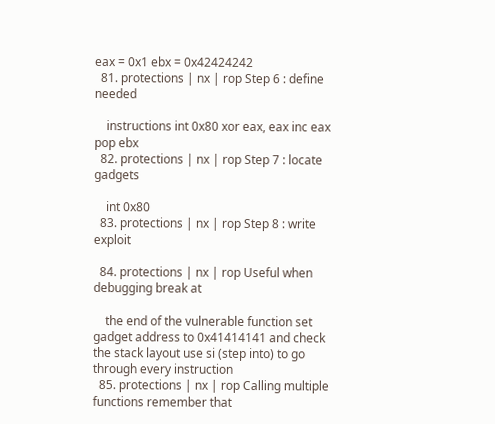eax = 0x1 ebx = 0x42424242
  81. protections | nx | rop Step 6 : define needed

    instructions int 0x80 xor eax, eax inc eax pop ebx
  82. protections | nx | rop Step 7 : locate gadgets

    int 0x80
  83. protections | nx | rop Step 8 : write exploit

  84. protections | nx | rop Useful when debugging break at

    the end of the vulnerable function set gadget address to 0x41414141 and check the stack layout use si (step into) to go through every instruction
  85. protections | nx | rop Calling multiple functions remember that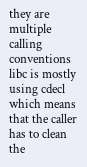they are multiple calling conventions libc is mostly using cdecl which means that the caller has to clean the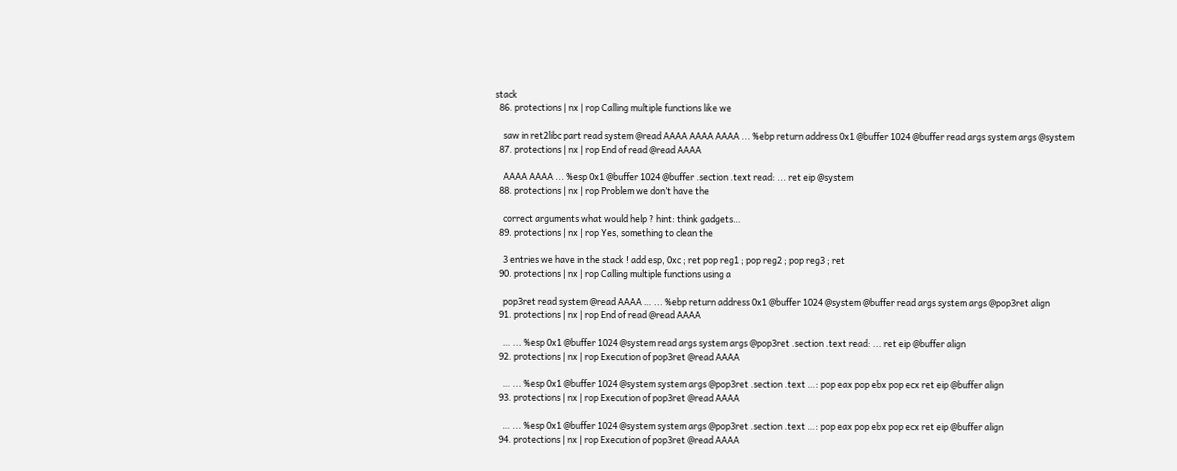stack
  86. protections | nx | rop Calling multiple functions like we

    saw in ret2libc part read system @read AAAA AAAA AAAA ... %ebp return address 0x1 @buffer 1024 @buffer read args system args @system
  87. protections | nx | rop End of read @read AAAA

    AAAA AAAA ... %esp 0x1 @buffer 1024 @buffer .section .text read: ... ret eip @system
  88. protections | nx | rop Problem we don’t have the

    correct arguments what would help ? hint: think gadgets…
  89. protections | nx | rop Yes, something to clean the

    3 entries we have in the stack ! add esp, 0xc ; ret pop reg1 ; pop reg2 ; pop reg3 ; ret
  90. protections | nx | rop Calling multiple functions using a

    pop3ret read system @read AAAA … ... %ebp return address 0x1 @buffer 1024 @system @buffer read args system args @pop3ret align
  91. protections | nx | rop End of read @read AAAA

    … ... %esp 0x1 @buffer 1024 @system read args system args @pop3ret .section .text read: ... ret eip @buffer align
  92. protections | nx | rop Execution of pop3ret @read AAAA

    … ... %esp 0x1 @buffer 1024 @system system args @pop3ret .section .text …: pop eax pop ebx pop ecx ret eip @buffer align
  93. protections | nx | rop Execution of pop3ret @read AAAA

    … ... %esp 0x1 @buffer 1024 @system system args @pop3ret .section .text …: pop eax pop ebx pop ecx ret eip @buffer align
  94. protections | nx | rop Execution of pop3ret @read AAAA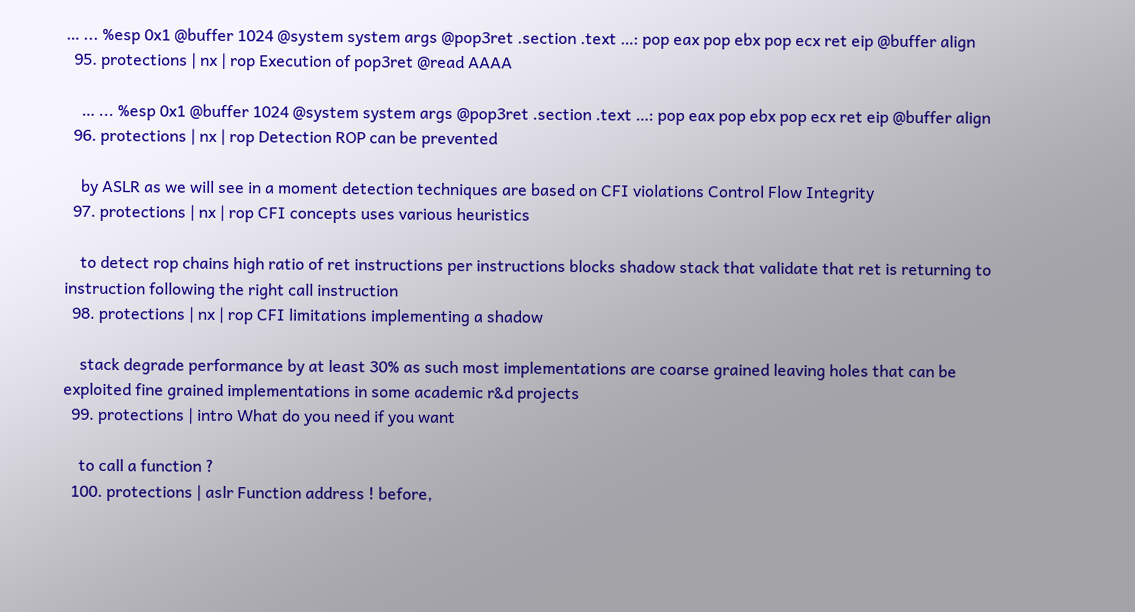… ... %esp 0x1 @buffer 1024 @system system args @pop3ret .section .text …: pop eax pop ebx pop ecx ret eip @buffer align
  95. protections | nx | rop Execution of pop3ret @read AAAA

    … ... %esp 0x1 @buffer 1024 @system system args @pop3ret .section .text …: pop eax pop ebx pop ecx ret eip @buffer align
  96. protections | nx | rop Detection ROP can be prevented

    by ASLR as we will see in a moment detection techniques are based on CFI violations Control Flow Integrity
  97. protections | nx | rop CFI concepts uses various heuristics

    to detect rop chains high ratio of ret instructions per instructions blocks shadow stack that validate that ret is returning to instruction following the right call instruction
  98. protections | nx | rop CFI limitations implementing a shadow

    stack degrade performance by at least 30% as such most implementations are coarse grained leaving holes that can be exploited fine grained implementations in some academic r&d projects
  99. protections | intro What do you need if you want

    to call a function ?
  100. protections | aslr Function address ! before,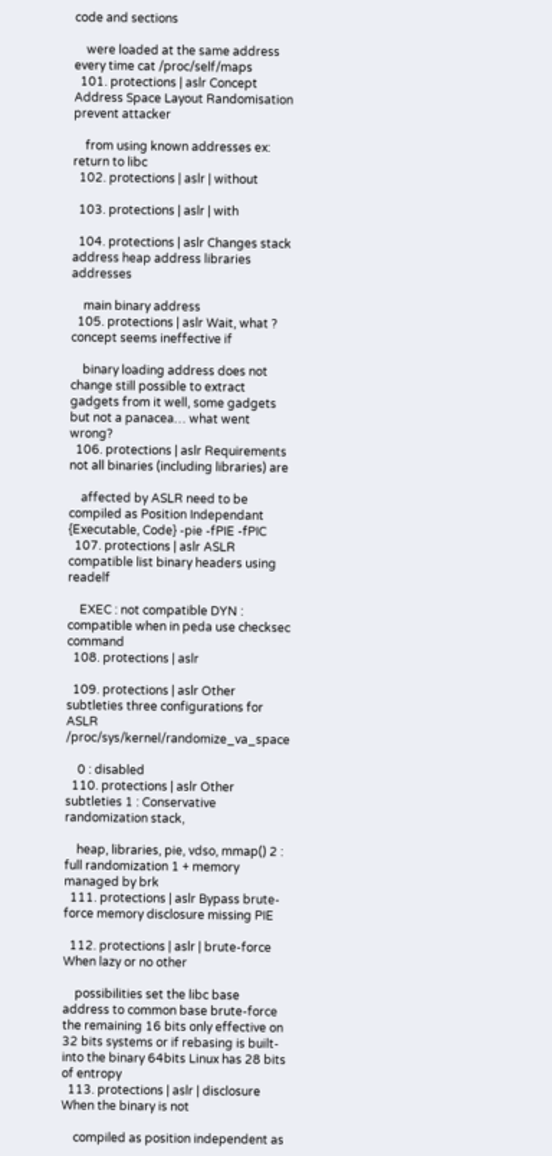code and sections

    were loaded at the same address every time cat /proc/self/maps
  101. protections | aslr Concept Address Space Layout Randomisation prevent attacker

    from using known addresses ex: return to libc
  102. protections | aslr | without

  103. protections | aslr | with

  104. protections | aslr Changes stack address heap address libraries addresses

    main binary address
  105. protections | aslr Wait, what ? concept seems ineffective if

    binary loading address does not change still possible to extract gadgets from it well, some gadgets but not a panacea… what went wrong?
  106. protections | aslr Requirements not all binaries (including libraries) are

    affected by ASLR need to be compiled as Position Independant {Executable, Code} -pie -fPIE -fPIC
  107. protections | aslr ASLR compatible list binary headers using readelf

    EXEC : not compatible DYN : compatible when in peda use checksec command
  108. protections | aslr

  109. protections | aslr Other subtleties three configurations for ASLR /proc/sys/kernel/randomize_va_space

    0 : disabled
  110. protections | aslr Other subtleties 1 : Conservative randomization stack,

    heap, libraries, pie, vdso, mmap() 2 : full randomization 1 + memory managed by brk
  111. protections | aslr Bypass brute-force memory disclosure missing PIE

  112. protections | aslr | brute-force When lazy or no other

    possibilities set the libc base address to common base brute-force the remaining 16 bits only effective on 32 bits systems or if rebasing is built-into the binary 64bits Linux has 28 bits of entropy
  113. protections | aslr | disclosure When the binary is not

    compiled as position independent as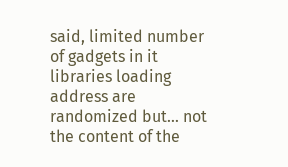said, limited number of gadgets in it libraries loading address are randomized but… not the content of the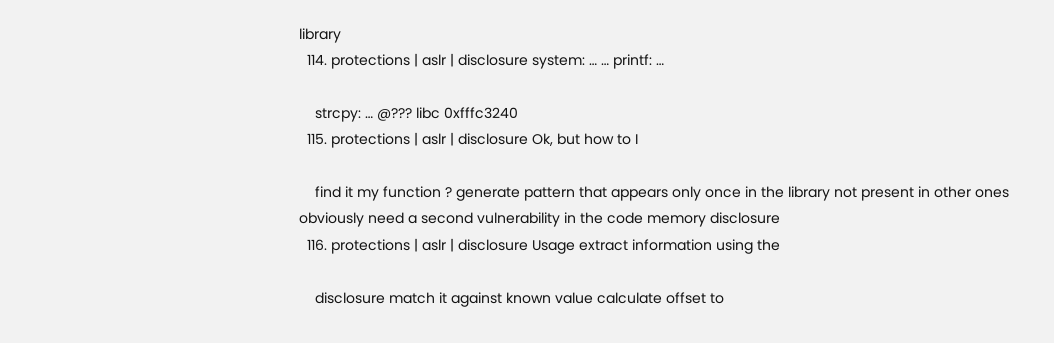library
  114. protections | aslr | disclosure system: … … printf: …

    strcpy: … @??? libc 0xfffc3240
  115. protections | aslr | disclosure Ok, but how to I

    find it my function ? generate pattern that appears only once in the library not present in other ones obviously need a second vulnerability in the code memory disclosure
  116. protections | aslr | disclosure Usage extract information using the

    disclosure match it against known value calculate offset to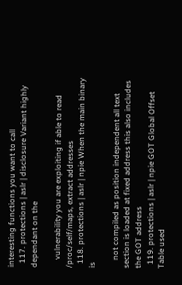interesting functions you want to call
  117. protections | aslr | disclosure Variant highly dependant on the

    vulnerability you are exploiting if able to read /proc/self/maps, extract addresses
  118. protections | aslr | npie When the main binary is

    not compiled as position independent all text section is loaded at fixed address this also includes the GOT address
  119. protections | aslr | npie GOT Global Offset Table used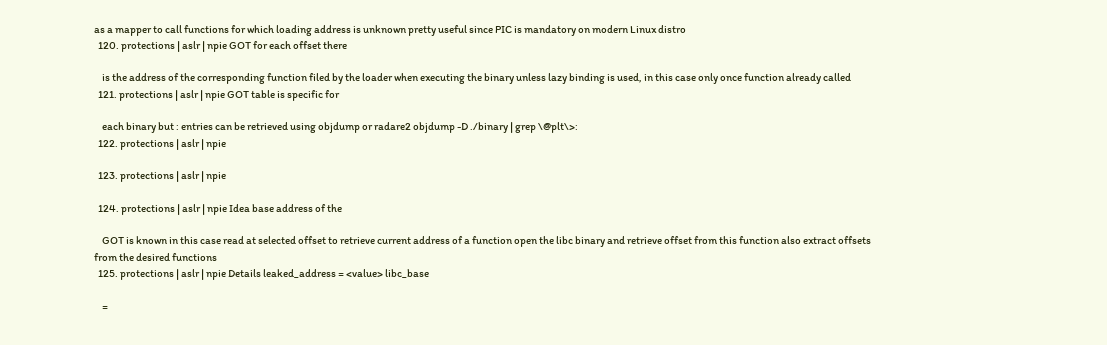as a mapper to call functions for which loading address is unknown pretty useful since PIC is mandatory on modern Linux distro
  120. protections | aslr | npie GOT for each offset there

    is the address of the corresponding function filed by the loader when executing the binary unless lazy binding is used, in this case only once function already called
  121. protections | aslr | npie GOT table is specific for

    each binary but : entries can be retrieved using objdump or radare2 objdump -D ./binary | grep \@plt\>:
  122. protections | aslr | npie

  123. protections | aslr | npie

  124. protections | aslr | npie Idea base address of the

    GOT is known in this case read at selected offset to retrieve current address of a function open the libc binary and retrieve offset from this function also extract offsets from the desired functions
  125. protections | aslr | npie Details leaked_address = <value> libc_base

    =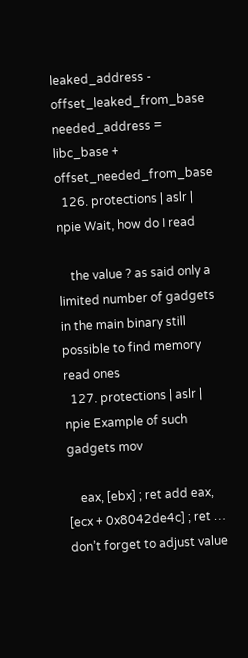leaked_address - offset_leaked_from_base needed_address = libc_base + offset_needed_from_base
  126. protections | aslr | npie Wait, how do I read

    the value ? as said only a limited number of gadgets in the main binary still possible to find memory read ones
  127. protections | aslr | npie Example of such gadgets mov

    eax, [ebx] ; ret add eax, [ecx + 0x8042de4c] ; ret … don’t forget to adjust value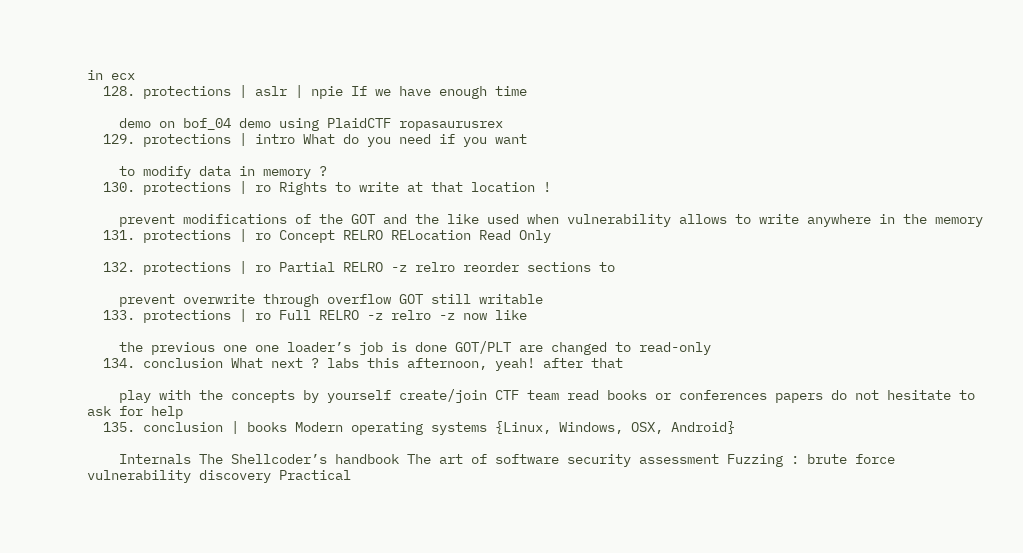in ecx
  128. protections | aslr | npie If we have enough time

    demo on bof_04 demo using PlaidCTF ropasaurusrex
  129. protections | intro What do you need if you want

    to modify data in memory ?
  130. protections | ro Rights to write at that location !

    prevent modifications of the GOT and the like used when vulnerability allows to write anywhere in the memory
  131. protections | ro Concept RELRO RELocation Read Only

  132. protections | ro Partial RELRO -z relro reorder sections to

    prevent overwrite through overflow GOT still writable
  133. protections | ro Full RELRO -z relro -z now like

    the previous one one loader’s job is done GOT/PLT are changed to read-only
  134. conclusion What next ? labs this afternoon, yeah! after that

    play with the concepts by yourself create/join CTF team read books or conferences papers do not hesitate to ask for help
  135. conclusion | books Modern operating systems {Linux, Windows, OSX, Android}

    Internals The Shellcoder’s handbook The art of software security assessment Fuzzing : brute force vulnerability discovery Practical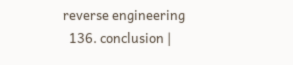reverse engineering
  136. conclusion |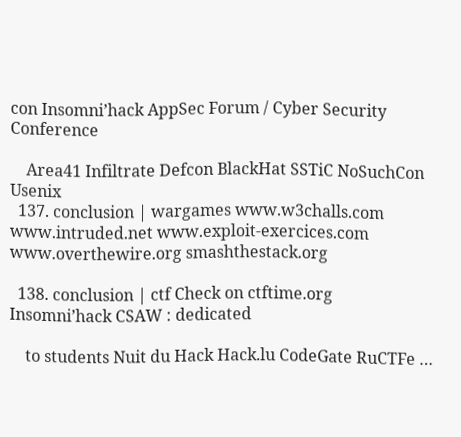con Insomni’hack AppSec Forum / Cyber Security Conference

    Area41 Infiltrate Defcon BlackHat SSTiC NoSuchCon Usenix
  137. conclusion | wargames www.w3challs.com www.intruded.net www.exploit-exercices.com www.overthewire.org smashthestack.org

  138. conclusion | ctf Check on ctftime.org Insomni’hack CSAW : dedicated

    to students Nuit du Hack Hack.lu CodeGate RuCTFe …